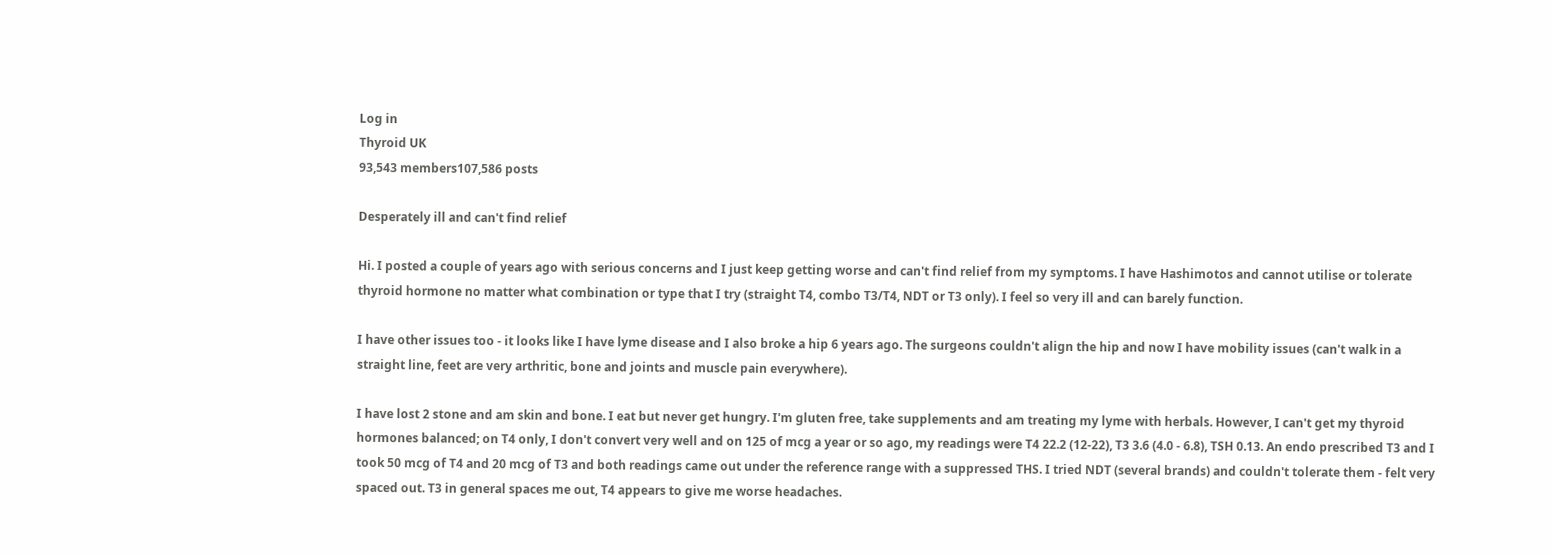Log in
Thyroid UK
93,543 members107,586 posts

Desperately ill and can't find relief

Hi. I posted a couple of years ago with serious concerns and I just keep getting worse and can't find relief from my symptoms. I have Hashimotos and cannot utilise or tolerate thyroid hormone no matter what combination or type that I try (straight T4, combo T3/T4, NDT or T3 only). I feel so very ill and can barely function.

I have other issues too - it looks like I have lyme disease and I also broke a hip 6 years ago. The surgeons couldn't align the hip and now I have mobility issues (can't walk in a straight line, feet are very arthritic, bone and joints and muscle pain everywhere).

I have lost 2 stone and am skin and bone. I eat but never get hungry. I'm gluten free, take supplements and am treating my lyme with herbals. However, I can't get my thyroid hormones balanced; on T4 only, I don't convert very well and on 125 of mcg a year or so ago, my readings were T4 22.2 (12-22), T3 3.6 (4.0 - 6.8), TSH 0.13. An endo prescribed T3 and I took 50 mcg of T4 and 20 mcg of T3 and both readings came out under the reference range with a suppressed THS. I tried NDT (several brands) and couldn't tolerate them - felt very spaced out. T3 in general spaces me out, T4 appears to give me worse headaches.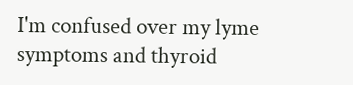I'm confused over my lyme symptoms and thyroid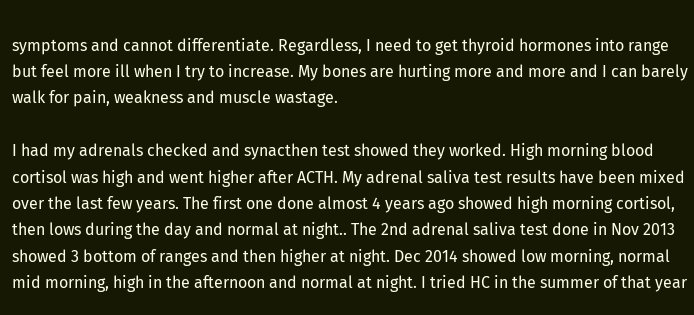symptoms and cannot differentiate. Regardless, I need to get thyroid hormones into range but feel more ill when I try to increase. My bones are hurting more and more and I can barely walk for pain, weakness and muscle wastage.

I had my adrenals checked and synacthen test showed they worked. High morning blood cortisol was high and went higher after ACTH. My adrenal saliva test results have been mixed over the last few years. The first one done almost 4 years ago showed high morning cortisol, then lows during the day and normal at night.. The 2nd adrenal saliva test done in Nov 2013 showed 3 bottom of ranges and then higher at night. Dec 2014 showed low morning, normal mid morning, high in the afternoon and normal at night. I tried HC in the summer of that year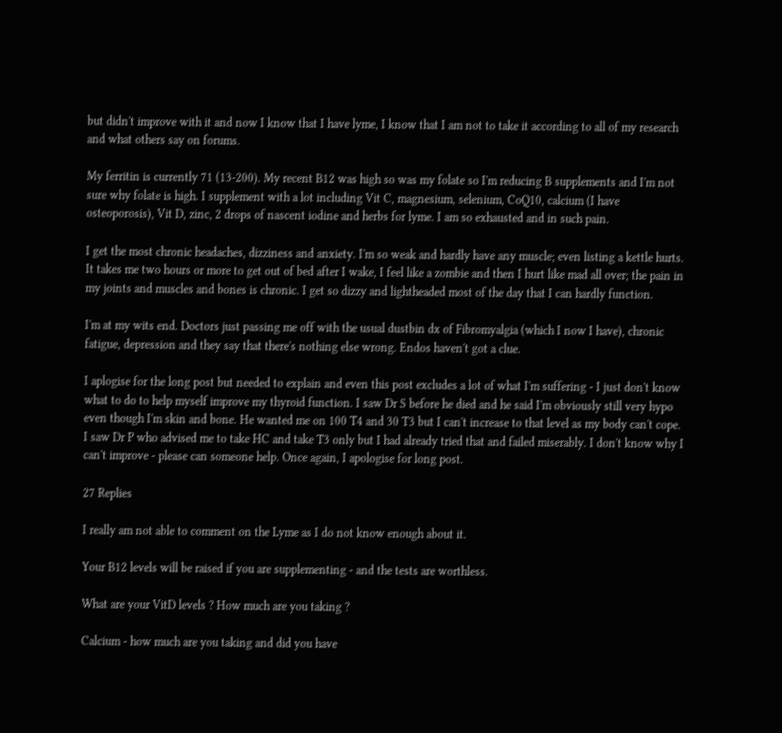but didn't improve with it and now I know that I have lyme, I know that I am not to take it according to all of my research and what others say on forums.

My ferritin is currently 71 (13-200). My recent B12 was high so was my folate so I'm reducing B supplements and I'm not sure why folate is high. I supplement with a lot including Vit C, magnesium, selenium, CoQ10, calcium (I have osteoporosis), Vit D, zinc, 2 drops of nascent iodine and herbs for lyme. I am so exhausted and in such pain.

I get the most chronic headaches, dizziness and anxiety. I'm so weak and hardly have any muscle; even listing a kettle hurts. It takes me two hours or more to get out of bed after I wake, I feel like a zombie and then I hurt like mad all over; the pain in my joints and muscles and bones is chronic. I get so dizzy and lightheaded most of the day that I can hardly function.

I'm at my wits end. Doctors just passing me off with the usual dustbin dx of Fibromyalgia (which I now I have), chronic fatigue, depression and they say that there's nothing else wrong. Endos haven't got a clue.

I aplogise for the long post but needed to explain and even this post excludes a lot of what I'm suffering - I just don't know what to do to help myself improve my thyroid function. I saw Dr S before he died and he said I'm obviously still very hypo even though I'm skin and bone. He wanted me on 100 T4 and 30 T3 but I can't increase to that level as my body can't cope. I saw Dr P who advised me to take HC and take T3 only but I had already tried that and failed miserably. I don't know why I can't improve - please can someone help. Once again, I apologise for long post.

27 Replies

I really am not able to comment on the Lyme as I do not know enough about it.

Your B12 levels will be raised if you are supplementing - and the tests are worthless.

What are your VitD levels ? How much are you taking ?

Calcium - how much are you taking and did you have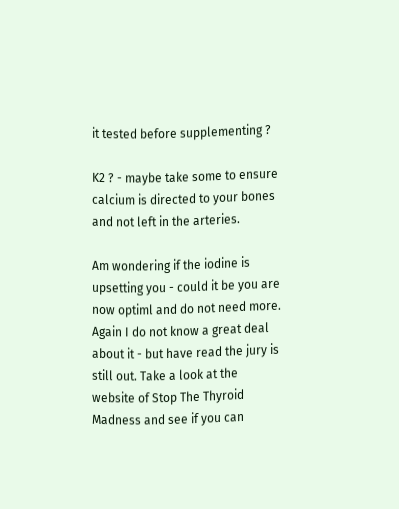it tested before supplementing ?

K2 ? - maybe take some to ensure calcium is directed to your bones and not left in the arteries.

Am wondering if the iodine is upsetting you - could it be you are now optiml and do not need more. Again I do not know a great deal about it - but have read the jury is still out. Take a look at the website of Stop The Thyroid Madness and see if you can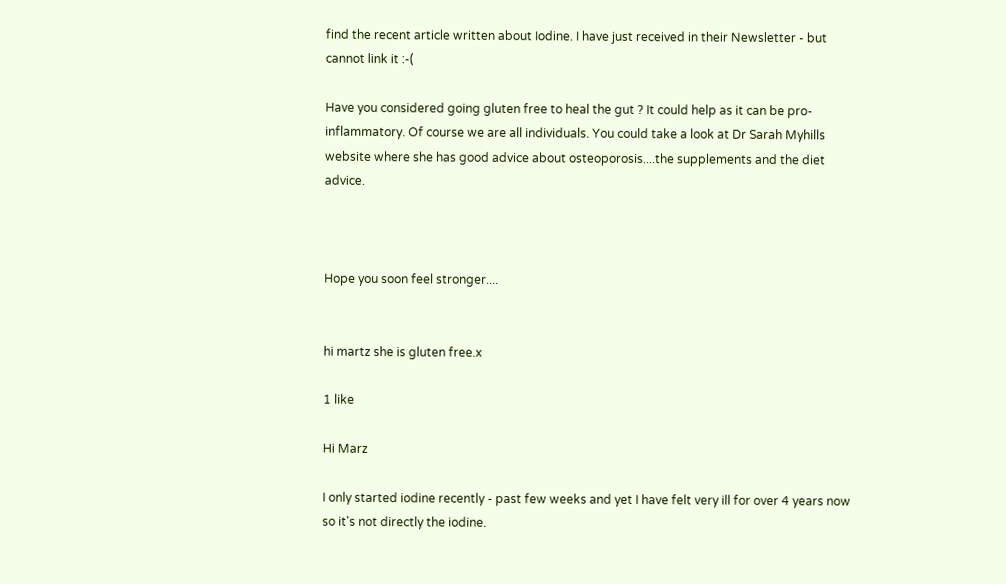find the recent article written about Iodine. I have just received in their Newsletter - but cannot link it :-(

Have you considered going gluten free to heal the gut ? It could help as it can be pro-inflammatory. Of course we are all individuals. You could take a look at Dr Sarah Myhills website where she has good advice about osteoporosis....the supplements and the diet advice.



Hope you soon feel stronger....


hi martz she is gluten free.x

1 like

Hi Marz

I only started iodine recently - past few weeks and yet I have felt very ill for over 4 years now so it's not directly the iodine.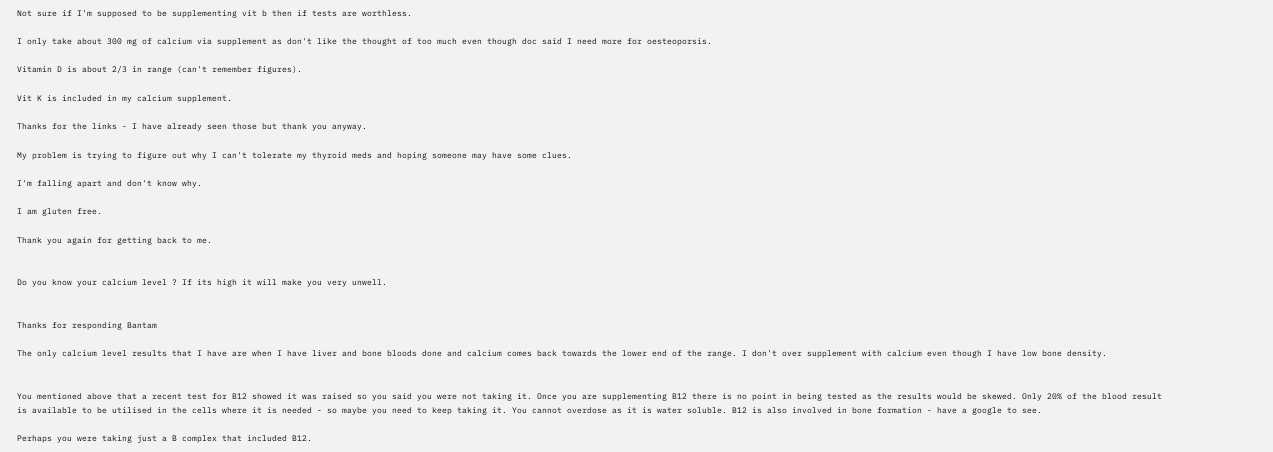Not sure if I'm supposed to be supplementing vit b then if tests are worthless.

I only take about 300 mg of calcium via supplement as don't like the thought of too much even though doc said I need more for oesteoporsis.

Vitamin D is about 2/3 in range (can't remember figures).

Vit K is included in my calcium supplement.

Thanks for the links - I have already seen those but thank you anyway.

My problem is trying to figure out why I can't tolerate my thyroid meds and hoping someone may have some clues.

I'm falling apart and don't know why.

I am gluten free.

Thank you again for getting back to me.


Do you know your calcium level ? If its high it will make you very unwell.


Thanks for responding Bantam

The only calcium level results that I have are when I have liver and bone bloods done and calcium comes back towards the lower end of the range. I don't over supplement with calcium even though I have low bone density.


You mentioned above that a recent test for B12 showed it was raised so you said you were not taking it. Once you are supplementing B12 there is no point in being tested as the results would be skewed. Only 20% of the blood result is available to be utilised in the cells where it is needed - so maybe you need to keep taking it. You cannot overdose as it is water soluble. B12 is also involved in bone formation - have a google to see.

Perhaps you were taking just a B complex that included B12.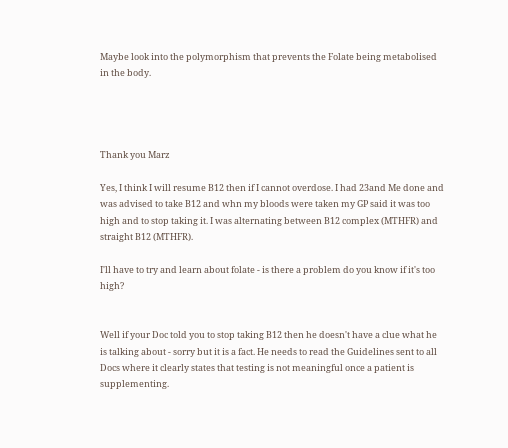Maybe look into the polymorphism that prevents the Folate being metabolised in the body.




Thank you Marz

Yes, I think I will resume B12 then if I cannot overdose. I had 23and Me done and was advised to take B12 and whn my bloods were taken my GP said it was too high and to stop taking it. I was alternating between B12 complex (MTHFR) and straight B12 (MTHFR).

I'll have to try and learn about folate - is there a problem do you know if it's too high?


Well if your Doc told you to stop taking B12 then he doesn't have a clue what he is talking about - sorry but it is a fact. He needs to read the Guidelines sent to all Docs where it clearly states that testing is not meaningful once a patient is supplementing.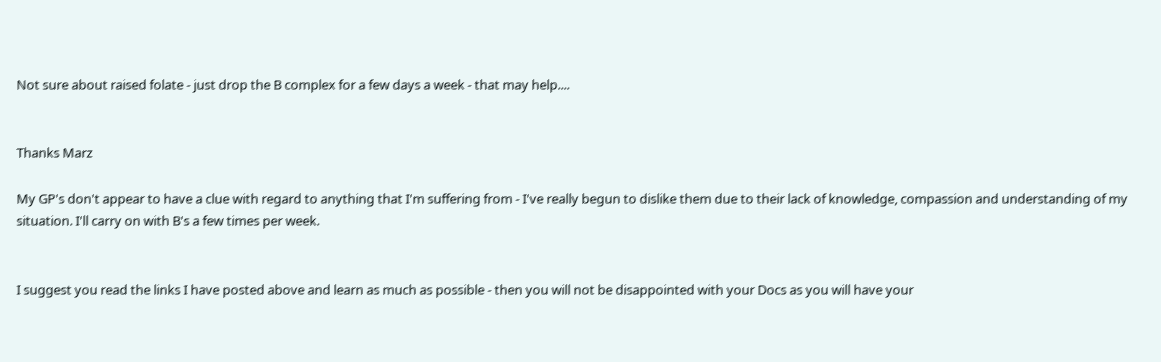Not sure about raised folate - just drop the B complex for a few days a week - that may help....


Thanks Marz

My GP's don't appear to have a clue with regard to anything that I'm suffering from - I've really begun to dislike them due to their lack of knowledge, compassion and understanding of my situation. I'll carry on with B's a few times per week.


I suggest you read the links I have posted above and learn as much as possible - then you will not be disappointed with your Docs as you will have your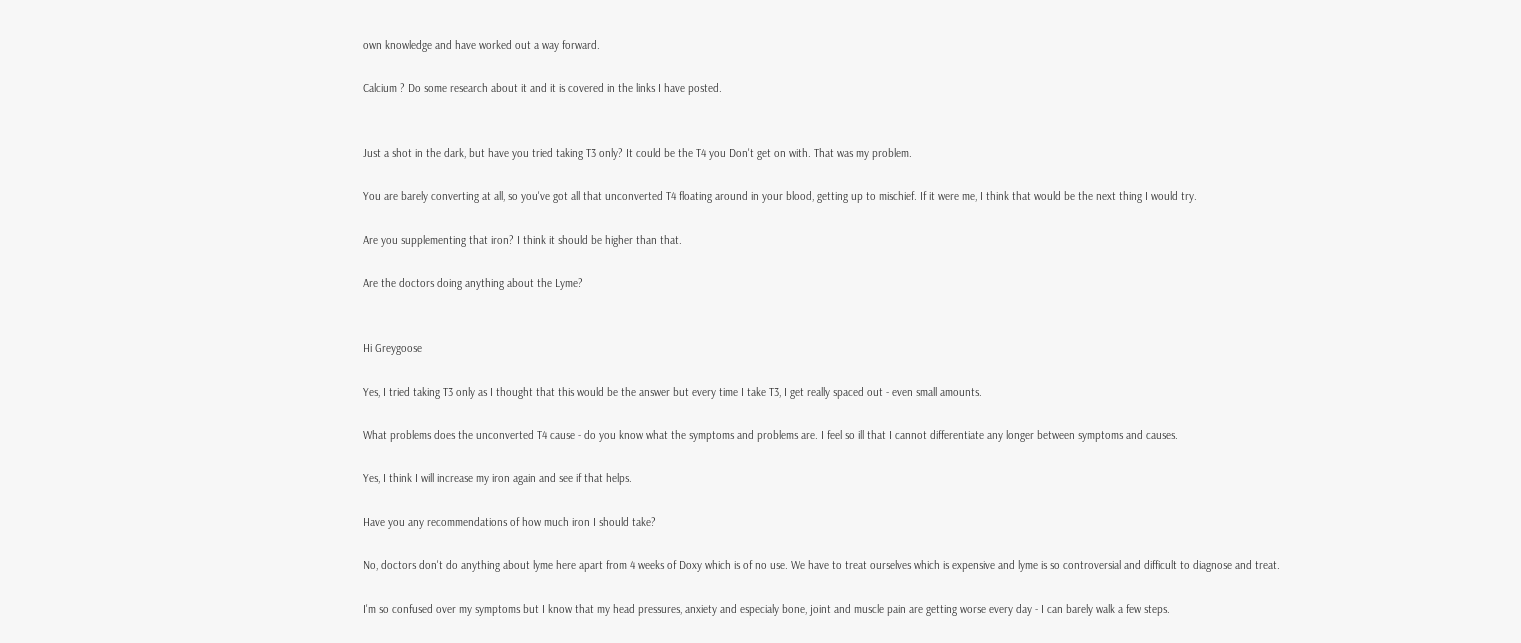own knowledge and have worked out a way forward.

Calcium ? Do some research about it and it is covered in the links I have posted.


Just a shot in the dark, but have you tried taking T3 only? It could be the T4 you Don't get on with. That was my problem.

You are barely converting at all, so you've got all that unconverted T4 floating around in your blood, getting up to mischief. If it were me, I think that would be the next thing I would try.

Are you supplementing that iron? I think it should be higher than that.

Are the doctors doing anything about the Lyme?


Hi Greygoose

Yes, I tried taking T3 only as I thought that this would be the answer but every time I take T3, I get really spaced out - even small amounts.

What problems does the unconverted T4 cause - do you know what the symptoms and problems are. I feel so ill that I cannot differentiate any longer between symptoms and causes.

Yes, I think I will increase my iron again and see if that helps.

Have you any recommendations of how much iron I should take?

No, doctors don't do anything about lyme here apart from 4 weeks of Doxy which is of no use. We have to treat ourselves which is expensive and lyme is so controversial and difficult to diagnose and treat.

I'm so confused over my symptoms but I know that my head pressures, anxiety and especialy bone, joint and muscle pain are getting worse every day - I can barely walk a few steps.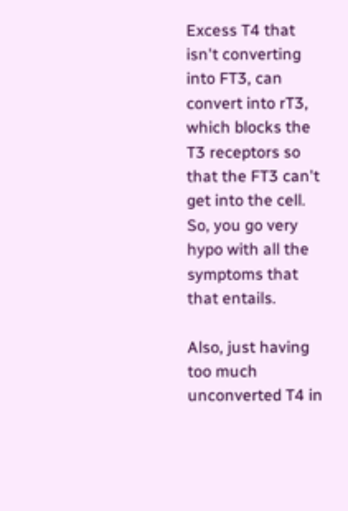Excess T4 that isn't converting into FT3, can convert into rT3, which blocks the T3 receptors so that the FT3 can't get into the cell. So, you go very hypo with all the symptoms that that entails.

Also, just having too much unconverted T4 in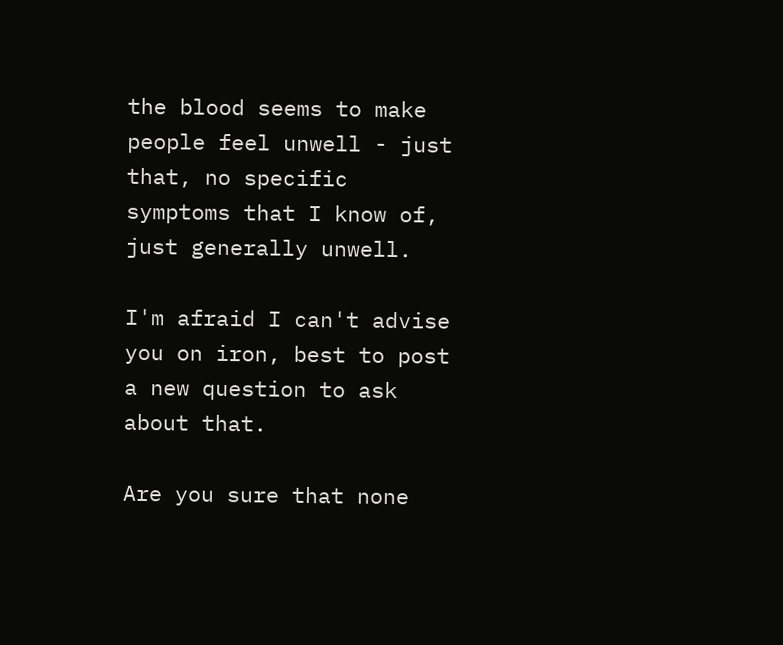the blood seems to make people feel unwell - just that, no specific symptoms that I know of, just generally unwell.

I'm afraid I can't advise you on iron, best to post a new question to ask about that.

Are you sure that none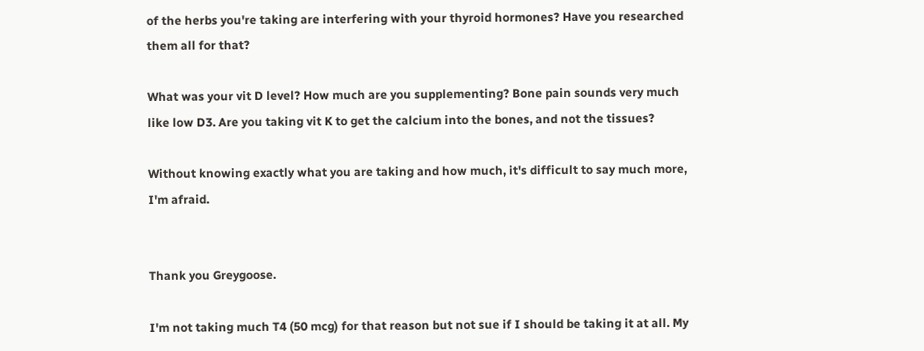of the herbs you're taking are interfering with your thyroid hormones? Have you researched them all for that?

What was your vit D level? How much are you supplementing? Bone pain sounds very much like low D3. Are you taking vit K to get the calcium into the bones, and not the tissues?

Without knowing exactly what you are taking and how much, it's difficult to say much more, I'm afraid.


Thank you Greygoose.

I'm not taking much T4 (50 mcg) for that reason but not sue if I should be taking it at all. My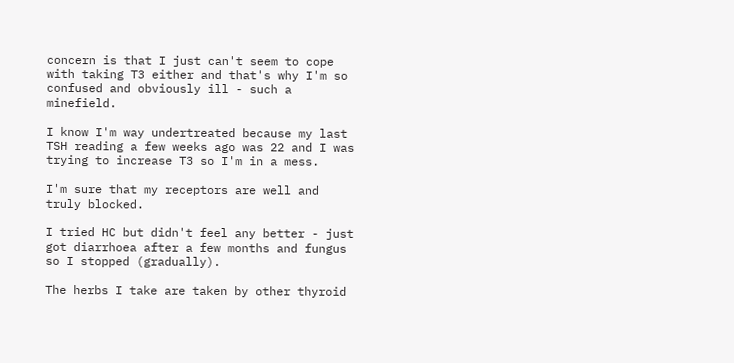concern is that I just can't seem to cope with taking T3 either and that's why I'm so confused and obviously ill - such a minefield.

I know I'm way undertreated because my last TSH reading a few weeks ago was 22 and I was trying to increase T3 so I'm in a mess.

I'm sure that my receptors are well and truly blocked.

I tried HC but didn't feel any better - just got diarrhoea after a few months and fungus so I stopped (gradually).

The herbs I take are taken by other thyroid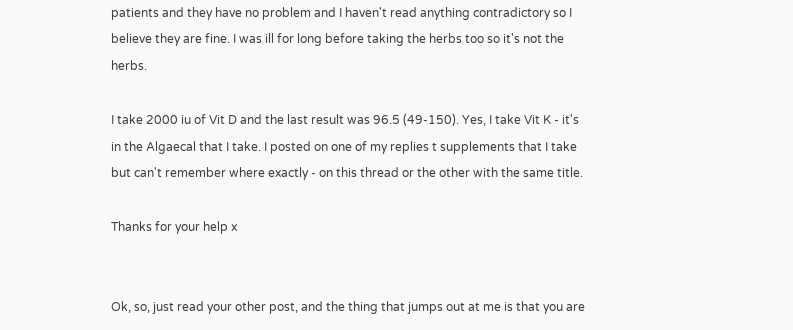patients and they have no problem and I haven't read anything contradictory so I believe they are fine. I was ill for long before taking the herbs too so it's not the herbs.

I take 2000 iu of Vit D and the last result was 96.5 (49-150). Yes, I take Vit K - it's in the Algaecal that I take. I posted on one of my replies t supplements that I take but can't remember where exactly - on this thread or the other with the same title.

Thanks for your help x


Ok, so, just read your other post, and the thing that jumps out at me is that you are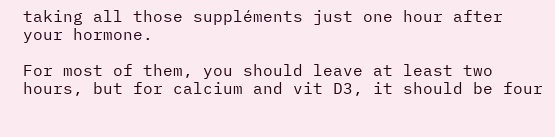taking all those suppléments just one hour after your hormone.

For most of them, you should leave at least two hours, but for calcium and vit D3, it should be four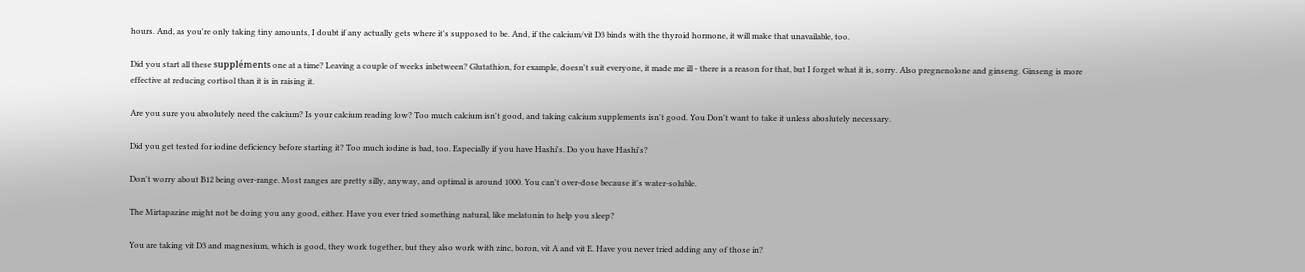hours. And, as you're only taking tiny amounts, I doubt if any actually gets where it's supposed to be. And, if the calcium/vit D3 binds with the thyroid hormone, it will make that unavailable, too.

Did you start all these suppléments one at a time? Leaving a couple of weeks inbetween? Glutathion, for example, doesn't suit everyone, it made me ill - there is a reason for that, but I forget what it is, sorry. Also pregnenolone and ginseng. Ginseng is more effective at reducing cortisol than it is in raising it.

Are you sure you absolutely need the calcium? Is your calcium reading low? Too much calcium isn't good, and taking calcium supplements isn't good. You Don't want to take it unless aboslutely necessary.

Did you get tested for iodine deficiency before starting it? Too much iodine is bad, too. Especially if you have Hashi's. Do you have Hashi's?

Don't worry about B12 being over-range. Most ranges are pretty silly, anyway, and optimal is around 1000. You can't over-dose because it's water-soluble.

The Mirtapazine might not be doing you any good, either. Have you ever tried something natural, like melatonin to help you sleep?

You are taking vit D3 and magnesium, which is good, they work together, but they also work with zinc, boron, vit A and vit E. Have you never tried adding any of those in?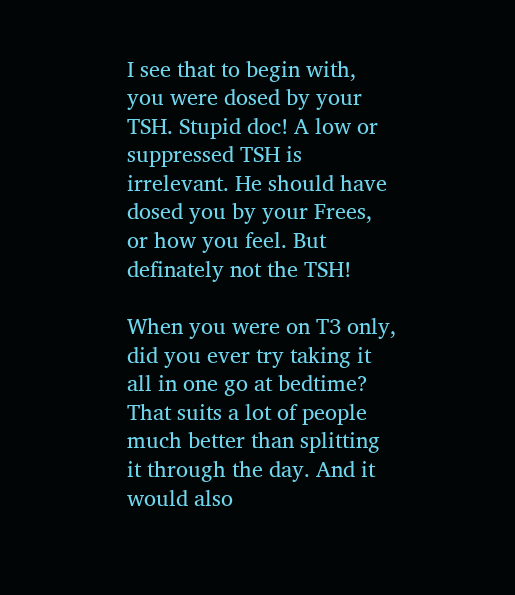I see that to begin with, you were dosed by your TSH. Stupid doc! A low or suppressed TSH is irrelevant. He should have dosed you by your Frees, or how you feel. But definately not the TSH!

When you were on T3 only, did you ever try taking it all in one go at bedtime? That suits a lot of people much better than splitting it through the day. And it would also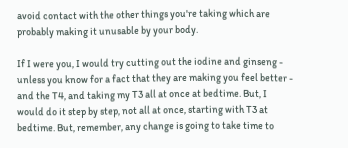avoid contact with the other things you're taking which are probably making it unusable by your body.

If I were you, I would try cutting out the iodine and ginseng - unless you know for a fact that they are making you feel better - and the T4, and taking my T3 all at once at bedtime. But, I would do it step by step, not all at once, starting with T3 at bedtime. But, remember, any change is going to take time to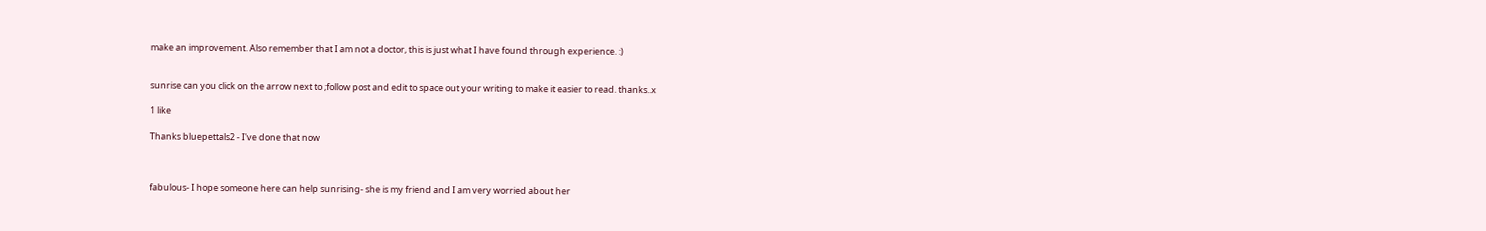make an improvement. Also remember that I am not a doctor, this is just what I have found through experience. :)


sunrise can you click on the arrow next to ;follow post and edit to space out your writing to make it easier to read. thanks..x

1 like

Thanks bluepettals2 - I've done that now



fabulous- I hope someone here can help sunrising- she is my friend and I am very worried about her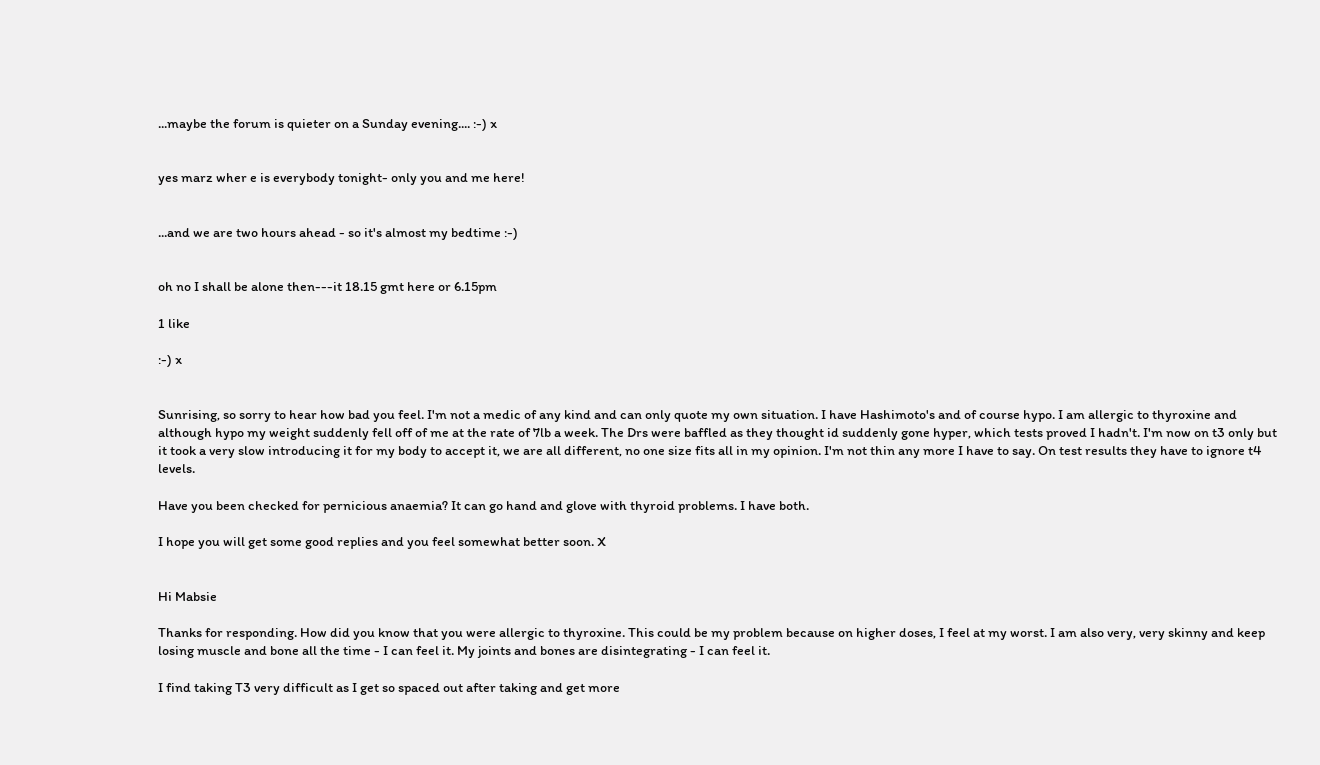...maybe the forum is quieter on a Sunday evening.... :-) x


yes marz wher e is everybody tonight- only you and me here!


...and we are two hours ahead - so it's almost my bedtime :-)


oh no I shall be alone then---it 18.15 gmt here or 6.15pm

1 like

:-) x


Sunrising, so sorry to hear how bad you feel. I'm not a medic of any kind and can only quote my own situation. I have Hashimoto's and of course hypo. I am allergic to thyroxine and although hypo my weight suddenly fell off of me at the rate of 7lb a week. The Drs were baffled as they thought id suddenly gone hyper, which tests proved I hadn't. I'm now on t3 only but it took a very slow introducing it for my body to accept it, we are all different, no one size fits all in my opinion. I'm not thin any more I have to say. On test results they have to ignore t4 levels.

Have you been checked for pernicious anaemia? It can go hand and glove with thyroid problems. I have both.

I hope you will get some good replies and you feel somewhat better soon. X


Hi Mabsie

Thanks for responding. How did you know that you were allergic to thyroxine. This could be my problem because on higher doses, I feel at my worst. I am also very, very skinny and keep losing muscle and bone all the time - I can feel it. My joints and bones are disintegrating - I can feel it.

I find taking T3 very difficult as I get so spaced out after taking and get more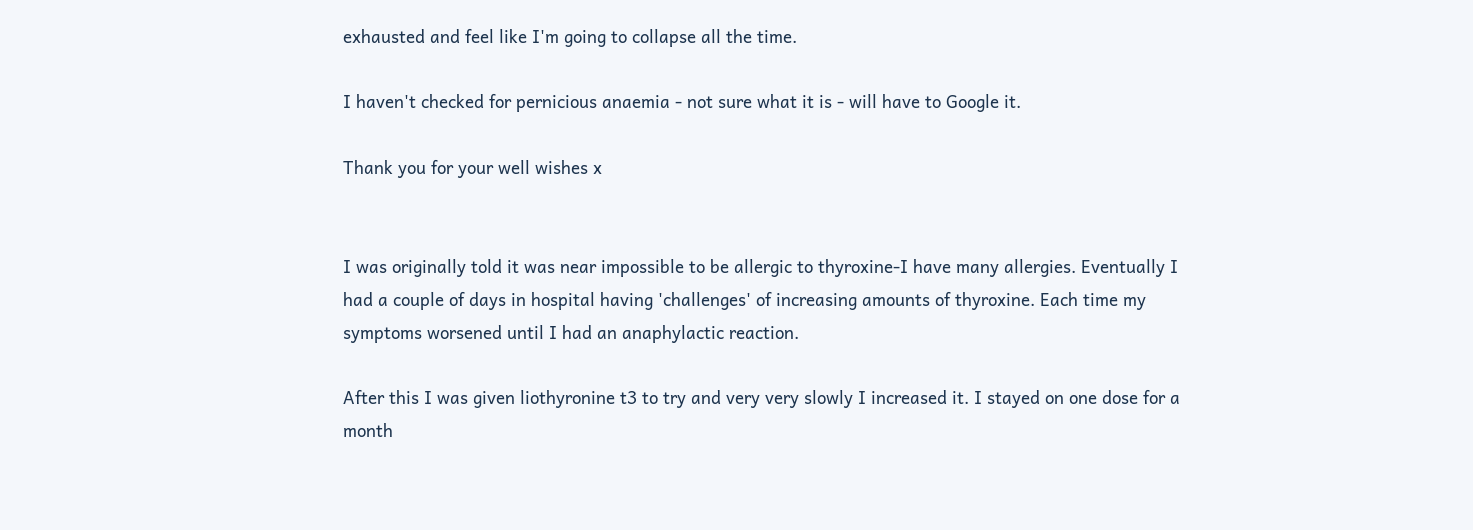exhausted and feel like I'm going to collapse all the time.

I haven't checked for pernicious anaemia - not sure what it is - will have to Google it.

Thank you for your well wishes x


I was originally told it was near impossible to be allergic to thyroxine-I have many allergies. Eventually I had a couple of days in hospital having 'challenges' of increasing amounts of thyroxine. Each time my symptoms worsened until I had an anaphylactic reaction.

After this I was given liothyronine t3 to try and very very slowly I increased it. I stayed on one dose for a month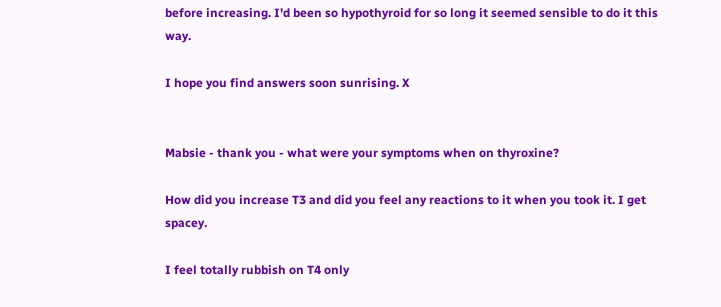before increasing. I'd been so hypothyroid for so long it seemed sensible to do it this way.

I hope you find answers soon sunrising. X


Mabsie - thank you - what were your symptoms when on thyroxine?

How did you increase T3 and did you feel any reactions to it when you took it. I get spacey.

I feel totally rubbish on T4 only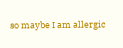so maybe I am allergic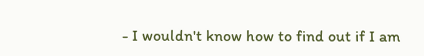- I wouldn't know how to find out if I am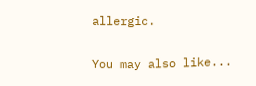allergic.


You may also like...